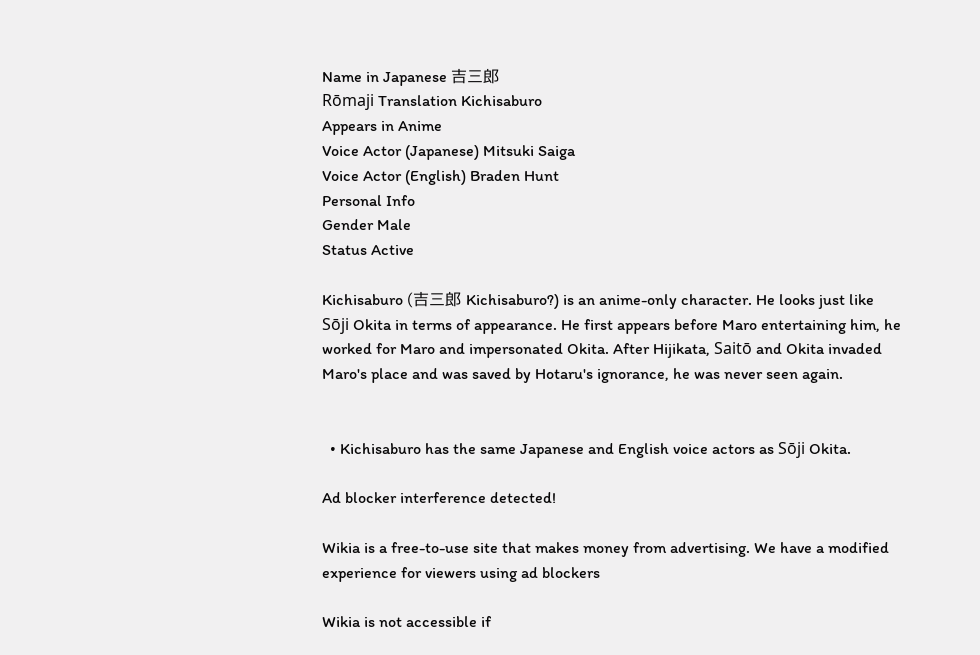Name in Japanese 吉三郎
Rōmaji Translation Kichisaburo
Appears in Anime
Voice Actor (Japanese) Mitsuki Saiga
Voice Actor (English) Braden Hunt
Personal Info
Gender Male
Status Active

Kichisaburo (吉三郎 Kichisaburo?) is an anime-only character. He looks just like Sōji Okita in terms of appearance. He first appears before Maro entertaining him, he worked for Maro and impersonated Okita. After Hijikata, Saitō and Okita invaded Maro's place and was saved by Hotaru's ignorance, he was never seen again.


  • Kichisaburo has the same Japanese and English voice actors as Sōji Okita.

Ad blocker interference detected!

Wikia is a free-to-use site that makes money from advertising. We have a modified experience for viewers using ad blockers

Wikia is not accessible if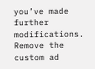you’ve made further modifications. Remove the custom ad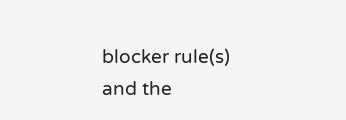blocker rule(s) and the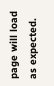page will load as expected.